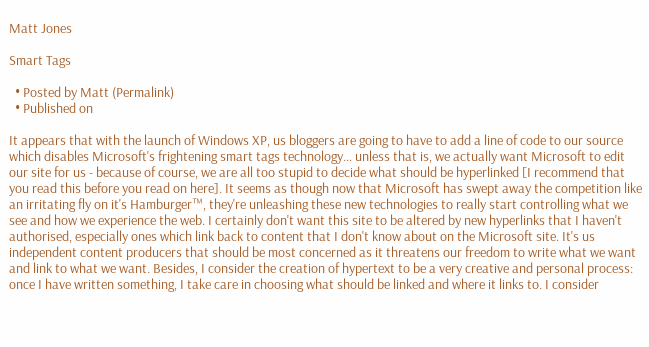Matt Jones

Smart Tags

  • Posted by Matt (Permalink)
  • Published on

It appears that with the launch of Windows XP, us bloggers are going to have to add a line of code to our source which disables Microsoft's frightening smart tags technology… unless that is, we actually want Microsoft to edit our site for us - because of course, we are all too stupid to decide what should be hyperlinked [I recommend that you read this before you read on here]. It seems as though now that Microsoft has swept away the competition like an irritating fly on it's Hamburger™, they're unleashing these new technologies to really start controlling what we see and how we experience the web. I certainly don't want this site to be altered by new hyperlinks that I haven't authorised, especially ones which link back to content that I don't know about on the Microsoft site. It's us independent content producers that should be most concerned as it threatens our freedom to write what we want and link to what we want. Besides, I consider the creation of hypertext to be a very creative and personal process: once I have written something, I take care in choosing what should be linked and where it links to. I consider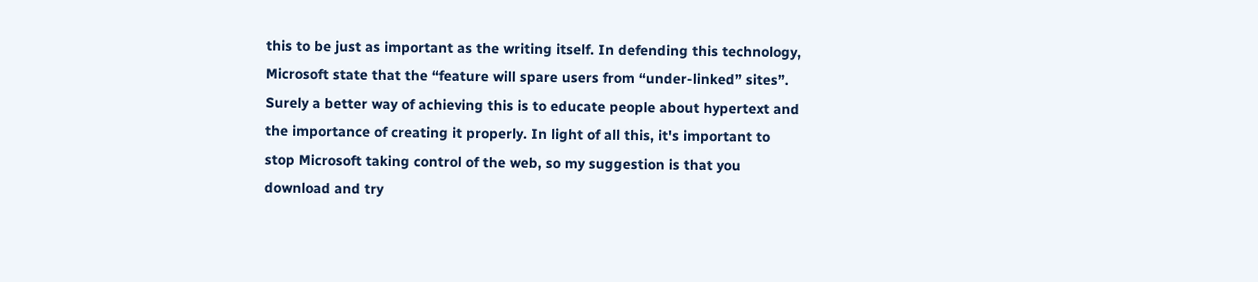this to be just as important as the writing itself. In defending this technology, Microsoft state that the “feature will spare users from “under-linked” sites”. Surely a better way of achieving this is to educate people about hypertext and the importance of creating it properly. In light of all this, it's important to stop Microsoft taking control of the web, so my suggestion is that you download and try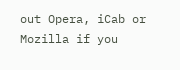out Opera, iCab or Mozilla if you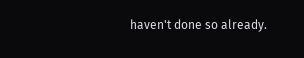haven't done so already.